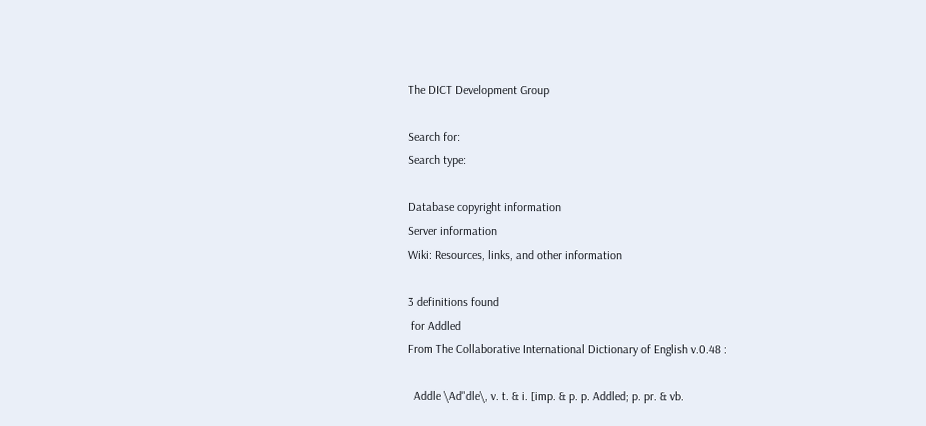The DICT Development Group

Search for:
Search type:

Database copyright information
Server information
Wiki: Resources, links, and other information

3 definitions found
 for Addled
From The Collaborative International Dictionary of English v.0.48 :

  Addle \Ad"dle\, v. t. & i. [imp. & p. p. Addled; p. pr. & vb.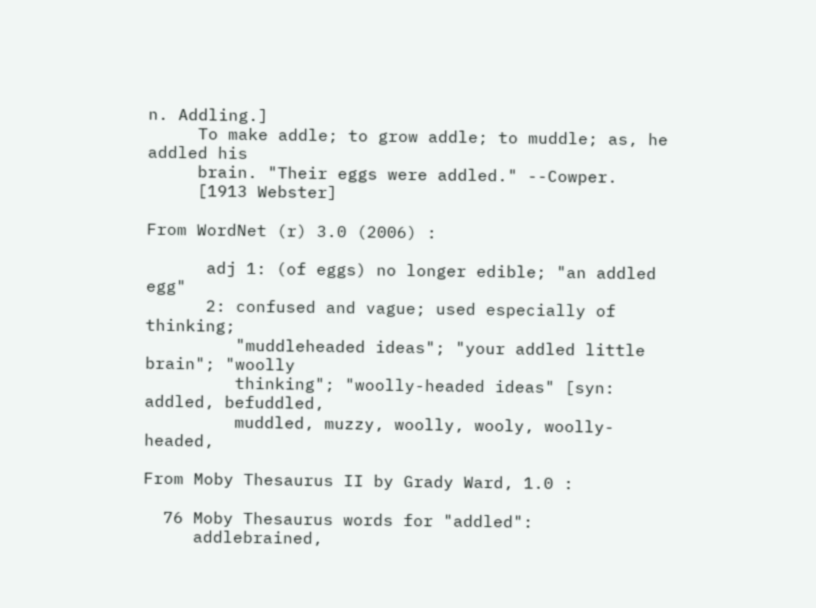n. Addling.]
     To make addle; to grow addle; to muddle; as, he addled his
     brain. "Their eggs were addled." --Cowper.
     [1913 Webster]

From WordNet (r) 3.0 (2006) :

      adj 1: (of eggs) no longer edible; "an addled egg"
      2: confused and vague; used especially of thinking;
         "muddleheaded ideas"; "your addled little brain"; "woolly
         thinking"; "woolly-headed ideas" [syn: addled, befuddled,
         muddled, muzzy, woolly, wooly, woolly-headed,

From Moby Thesaurus II by Grady Ward, 1.0 :

  76 Moby Thesaurus words for "addled":
     addlebrained,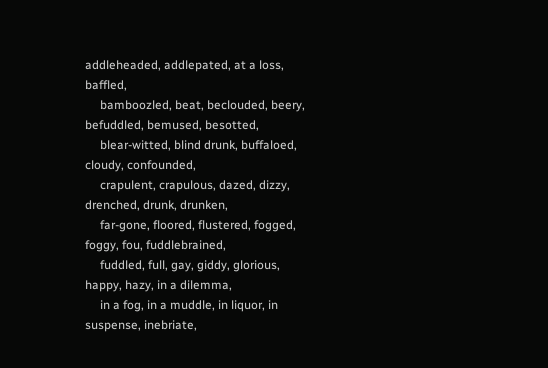addleheaded, addlepated, at a loss, baffled,
     bamboozled, beat, beclouded, beery, befuddled, bemused, besotted,
     blear-witted, blind drunk, buffaloed, cloudy, confounded,
     crapulent, crapulous, dazed, dizzy, drenched, drunk, drunken,
     far-gone, floored, flustered, fogged, foggy, fou, fuddlebrained,
     fuddled, full, gay, giddy, glorious, happy, hazy, in a dilemma,
     in a fog, in a muddle, in liquor, in suspense, inebriate,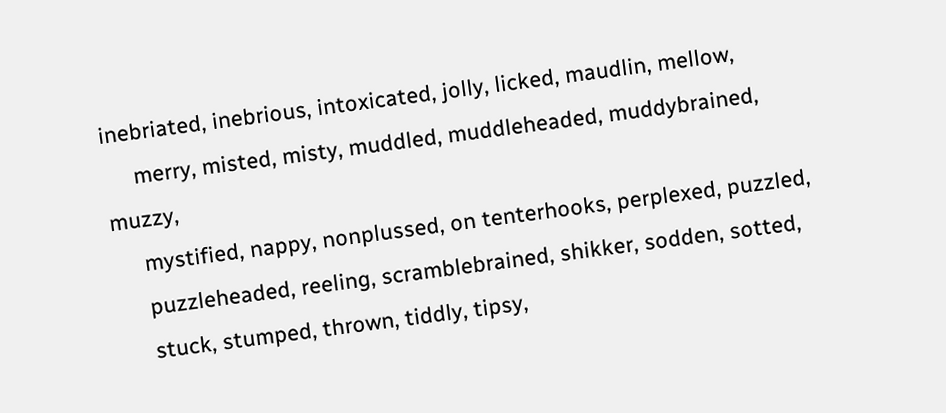inebriated, inebrious, intoxicated, jolly, licked, maudlin, mellow,
     merry, misted, misty, muddled, muddleheaded, muddybrained, muzzy,
     mystified, nappy, nonplussed, on tenterhooks, perplexed, puzzled,
     puzzleheaded, reeling, scramblebrained, shikker, sodden, sotted,
     stuck, stumped, thrown, tiddly, tipsy,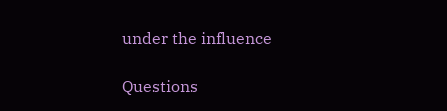under the influence

Questions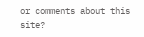or comments about this site?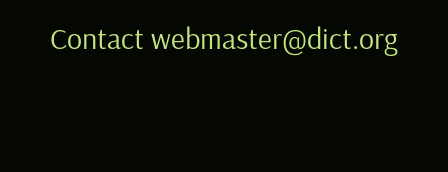Contact webmaster@dict.org